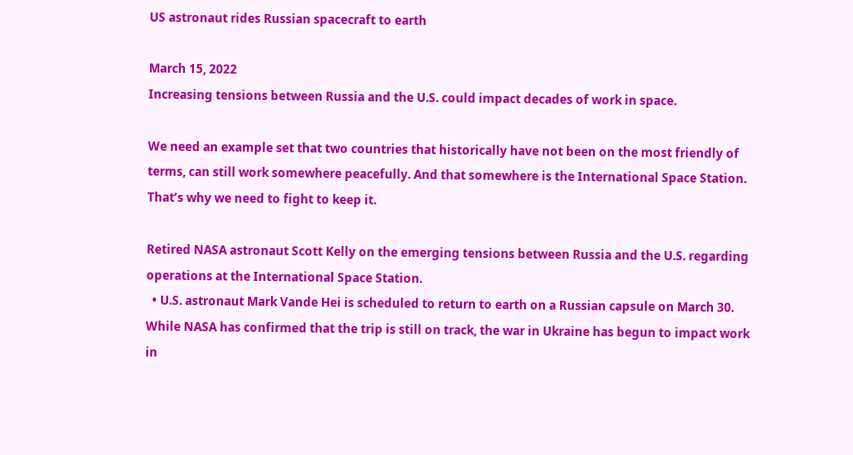US astronaut rides Russian spacecraft to earth

March 15, 2022
Increasing tensions between Russia and the U.S. could impact decades of work in space.

We need an example set that two countries that historically have not been on the most friendly of terms, can still work somewhere peacefully. And that somewhere is the International Space Station. That’s why we need to fight to keep it.

Retired NASA astronaut Scott Kelly on the emerging tensions between Russia and the U.S. regarding operations at the International Space Station.
  • U.S. astronaut Mark Vande Hei is scheduled to return to earth on a Russian capsule on March 30. While NASA has confirmed that the trip is still on track, the war in Ukraine has begun to impact work in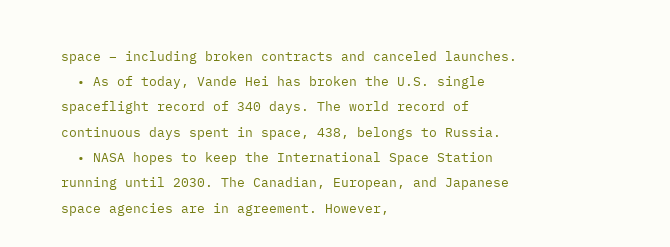space – including broken contracts and canceled launches.
  • As of today, Vande Hei has broken the U.S. single spaceflight record of 340 days. The world record of continuous days spent in space, 438, belongs to Russia.
  • NASA hopes to keep the International Space Station running until 2030. The Canadian, European, and Japanese space agencies are in agreement. However,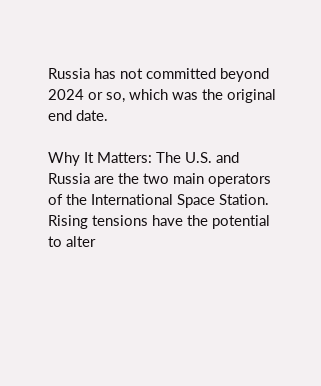Russia has not committed beyond 2024 or so, which was the original end date.

Why It Matters: The U.S. and Russia are the two main operators of the International Space Station. Rising tensions have the potential to alter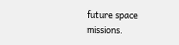future space missions.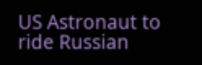US Astronaut to ride Russian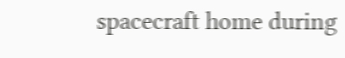spacecraft home during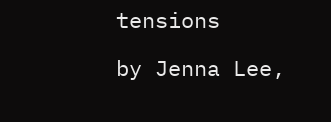tensions

by Jenna Lee,